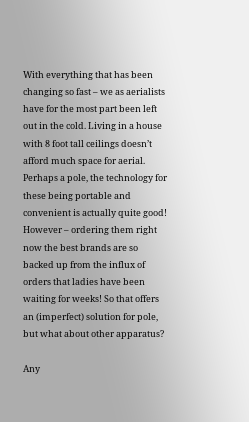With everything that has been changing so fast – we as aerialists have for the most part been left out in the cold. Living in a house with 8 foot tall ceilings doesn’t afford much space for aerial. Perhaps a pole, the technology for these being portable and convenient is actually quite good! However – ordering them right now the best brands are so backed up from the influx of orders that ladies have been waiting for weeks! So that offers an (imperfect) solution for pole, but what about other apparatus?

Any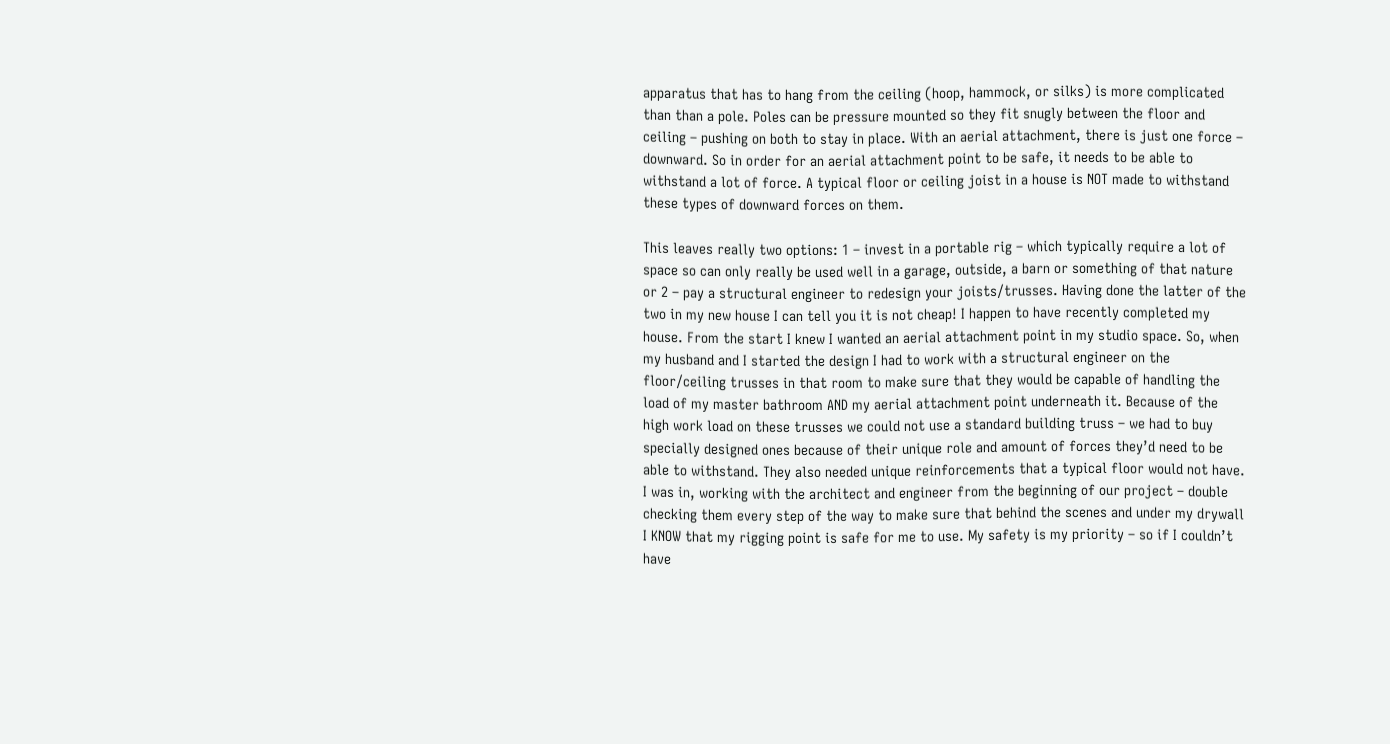apparatus that has to hang from the ceiling (hoop, hammock, or silks) is more complicated than than a pole. Poles can be pressure mounted so they fit snugly between the floor and ceiling – pushing on both to stay in place. With an aerial attachment, there is just one force – downward. So in order for an aerial attachment point to be safe, it needs to be able to withstand a lot of force. A typical floor or ceiling joist in a house is NOT made to withstand these types of downward forces on them.

This leaves really two options: 1 – invest in a portable rig – which typically require a lot of space so can only really be used well in a garage, outside, a barn or something of that nature or 2 – pay a structural engineer to redesign your joists/trusses. Having done the latter of the two in my new house I can tell you it is not cheap! I happen to have recently completed my house. From the start I knew I wanted an aerial attachment point in my studio space. So, when my husband and I started the design I had to work with a structural engineer on the floor/ceiling trusses in that room to make sure that they would be capable of handling the load of my master bathroom AND my aerial attachment point underneath it. Because of the high work load on these trusses we could not use a standard building truss – we had to buy specially designed ones because of their unique role and amount of forces they’d need to be able to withstand. They also needed unique reinforcements that a typical floor would not have. I was in, working with the architect and engineer from the beginning of our project – double checking them every step of the way to make sure that behind the scenes and under my drywall I KNOW that my rigging point is safe for me to use. My safety is my priority – so if I couldn’t have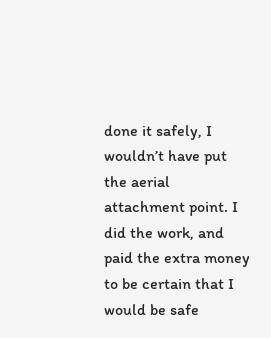done it safely, I wouldn’t have put the aerial attachment point. I did the work, and paid the extra money to be certain that I would be safe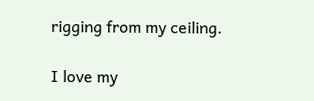rigging from my ceiling.

I love my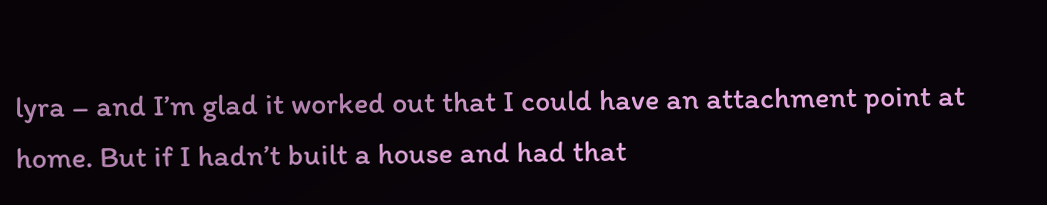lyra – and I’m glad it worked out that I could have an attachment point at home. But if I hadn’t built a house and had that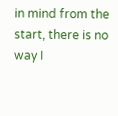in mind from the start, there is no way I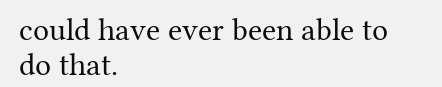could have ever been able to do that.